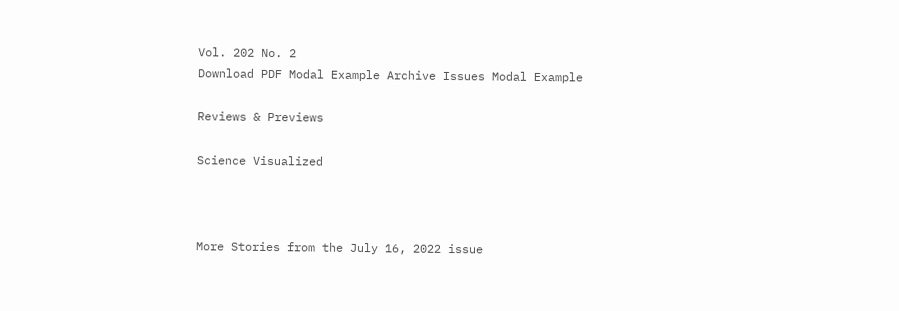Vol. 202 No. 2
Download PDF Modal Example Archive Issues Modal Example

Reviews & Previews

Science Visualized



More Stories from the July 16, 2022 issue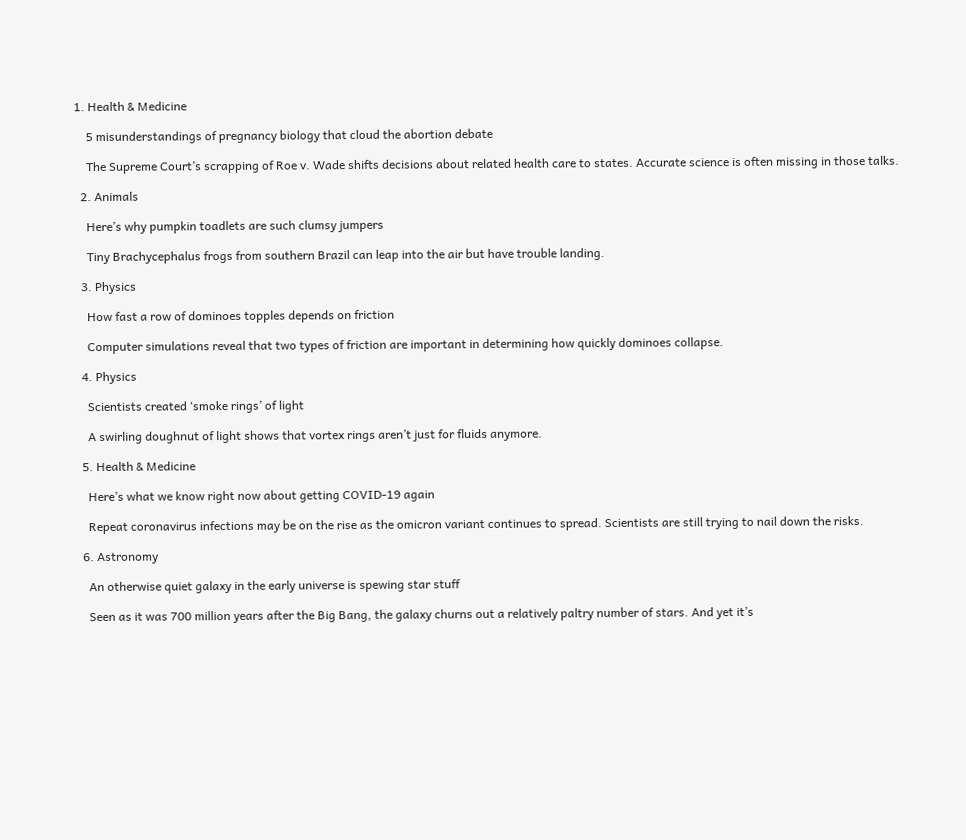1. Health & Medicine

    5 misunderstandings of pregnancy biology that cloud the abortion debate

    The Supreme Court’s scrapping of Roe v. Wade shifts decisions about related health care to states. Accurate science is often missing in those talks.

  2. Animals

    Here’s why pumpkin toadlets are such clumsy jumpers

    Tiny Brachycephalus frogs from southern Brazil can leap into the air but have trouble landing.

  3. Physics

    How fast a row of dominoes topples depends on friction

    Computer simulations reveal that two types of friction are important in determining how quickly dominoes collapse.

  4. Physics

    Scientists created ‘smoke rings’ of light

    A swirling doughnut of light shows that vortex rings aren’t just for fluids anymore.

  5. Health & Medicine

    Here’s what we know right now about getting COVID-19 again

    Repeat coronavirus infections may be on the rise as the omicron variant continues to spread. Scientists are still trying to nail down the risks.

  6. Astronomy

    An otherwise quiet galaxy in the early universe is spewing star stuff

    Seen as it was 700 million years after the Big Bang, the galaxy churns out a relatively paltry number of stars. And yet it’s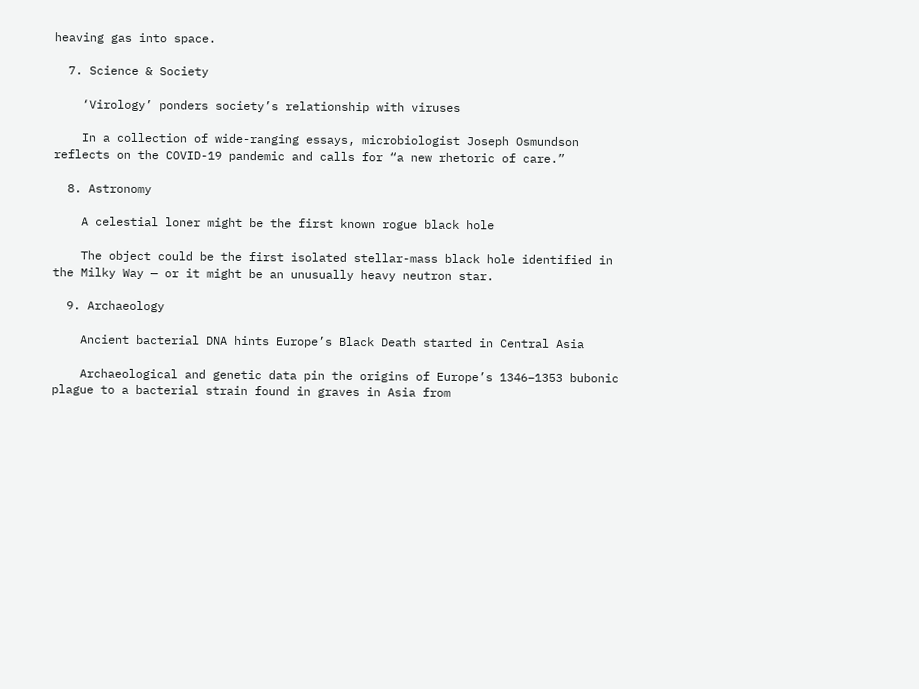heaving gas into space.

  7. Science & Society

    ‘Virology’ ponders society’s relationship with viruses

    In a collection of wide-ranging essays, microbiologist Joseph Osmundson reflects on the COVID-19 pandemic and calls for “a new rhetoric of care.”

  8. Astronomy

    A celestial loner might be the first known rogue black hole

    The object could be the first isolated stellar-mass black hole identified in the Milky Way — or it might be an unusually heavy neutron star.

  9. Archaeology

    Ancient bacterial DNA hints Europe’s Black Death started in Central Asia

    Archaeological and genetic data pin the origins of Europe’s 1346–1353 bubonic plague to a bacterial strain found in graves in Asia from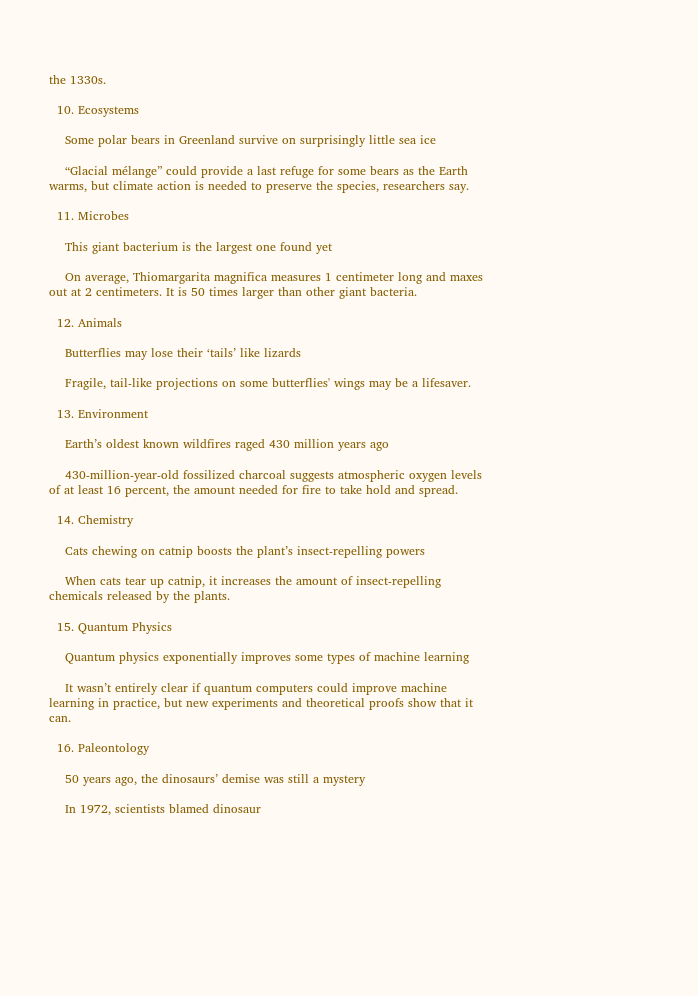the 1330s.

  10. Ecosystems

    Some polar bears in Greenland survive on surprisingly little sea ice

    “Glacial mélange” could provide a last refuge for some bears as the Earth warms, but climate action is needed to preserve the species, researchers say.

  11. Microbes

    This giant bacterium is the largest one found yet

    On average, Thiomargarita magnifica measures 1 centimeter long and maxes out at 2 centimeters. It is 50 times larger than other giant bacteria.

  12. Animals

    Butterflies may lose their ‘tails’ like lizards

    Fragile, tail-like projections on some butterflies' wings may be a lifesaver.

  13. Environment

    Earth’s oldest known wildfires raged 430 million years ago

    430-million-year-old fossilized charcoal suggests atmospheric oxygen levels of at least 16 percent, the amount needed for fire to take hold and spread.

  14. Chemistry

    Cats chewing on catnip boosts the plant’s insect-repelling powers

    When cats tear up catnip, it increases the amount of insect-repelling chemicals released by the plants.

  15. Quantum Physics

    Quantum physics exponentially improves some types of machine learning

    It wasn’t entirely clear if quantum computers could improve machine learning in practice, but new experiments and theoretical proofs show that it can.

  16. Paleontology

    50 years ago, the dinosaurs’ demise was still a mystery

    In 1972, scientists blamed dinosaur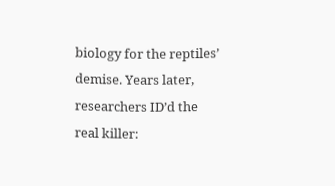biology for the reptiles’ demise. Years later, researchers ID’d the real killer: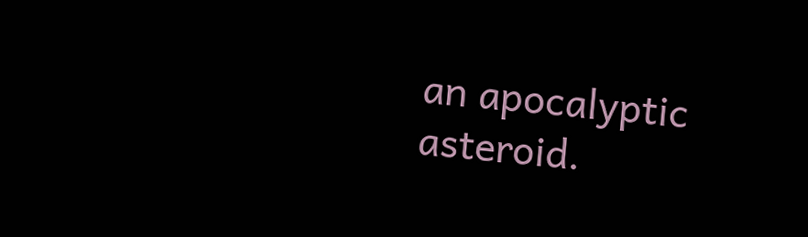an apocalyptic asteroid.